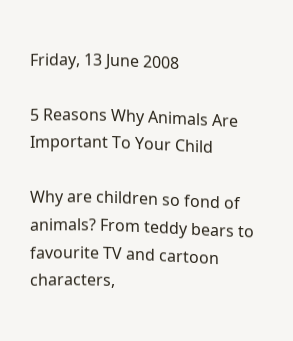Friday, 13 June 2008

5 Reasons Why Animals Are Important To Your Child

Why are children so fond of animals? From teddy bears to favourite TV and cartoon characters,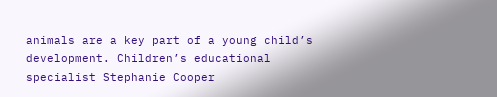animals are a key part of a young child’s development. Children’s educational specialist Stephanie Cooper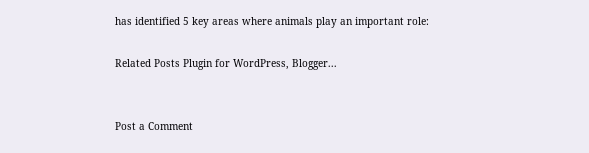has identified 5 key areas where animals play an important role:

Related Posts Plugin for WordPress, Blogger...


Post a Comment